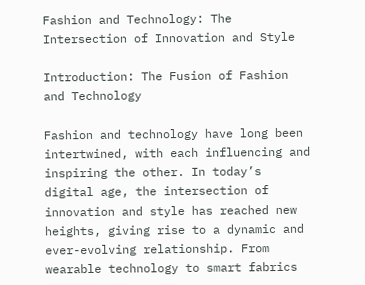Fashion and Technology: The Intersection of Innovation and Style

Introduction: The Fusion of Fashion and Technology

Fashion and technology have long been intertwined, with each influencing and inspiring the other. In today’s digital age, the intersection of innovation and style has reached new heights, giving rise to a dynamic and ever-evolving relationship. From wearable technology to smart fabrics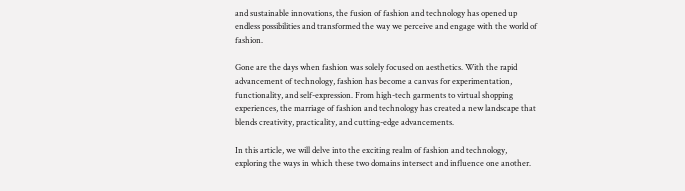and sustainable innovations, the fusion of fashion and technology has opened up endless possibilities and transformed the way we perceive and engage with the world of fashion.

Gone are the days when fashion was solely focused on aesthetics. With the rapid advancement of technology, fashion has become a canvas for experimentation, functionality, and self-expression. From high-tech garments to virtual shopping experiences, the marriage of fashion and technology has created a new landscape that blends creativity, practicality, and cutting-edge advancements.

In this article, we will delve into the exciting realm of fashion and technology, exploring the ways in which these two domains intersect and influence one another.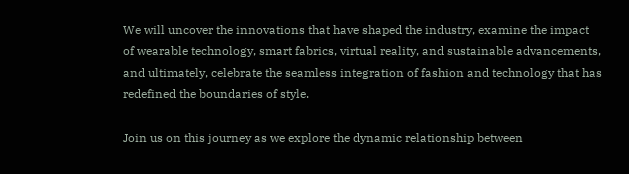We will uncover the innovations that have shaped the industry, examine the impact of wearable technology, smart fabrics, virtual reality, and sustainable advancements, and ultimately, celebrate the seamless integration of fashion and technology that has redefined the boundaries of style.

Join us on this journey as we explore the dynamic relationship between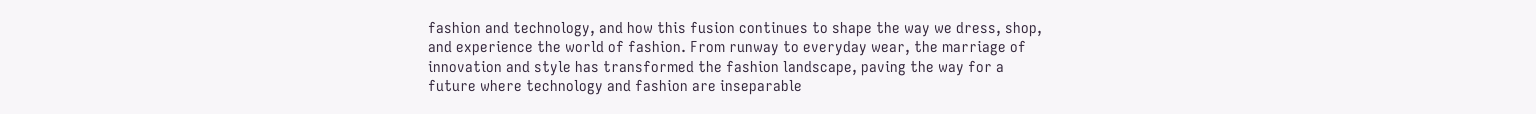fashion and technology, and how this fusion continues to shape the way we dress, shop, and experience the world of fashion. From runway to everyday wear, the marriage of innovation and style has transformed the fashion landscape, paving the way for a future where technology and fashion are inseparable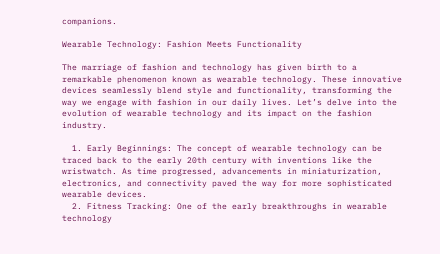companions.

Wearable Technology: Fashion Meets Functionality

The marriage of fashion and technology has given birth to a remarkable phenomenon known as wearable technology. These innovative devices seamlessly blend style and functionality, transforming the way we engage with fashion in our daily lives. Let’s delve into the evolution of wearable technology and its impact on the fashion industry.

  1. Early Beginnings: The concept of wearable technology can be traced back to the early 20th century with inventions like the wristwatch. As time progressed, advancements in miniaturization, electronics, and connectivity paved the way for more sophisticated wearable devices.
  2. Fitness Tracking: One of the early breakthroughs in wearable technology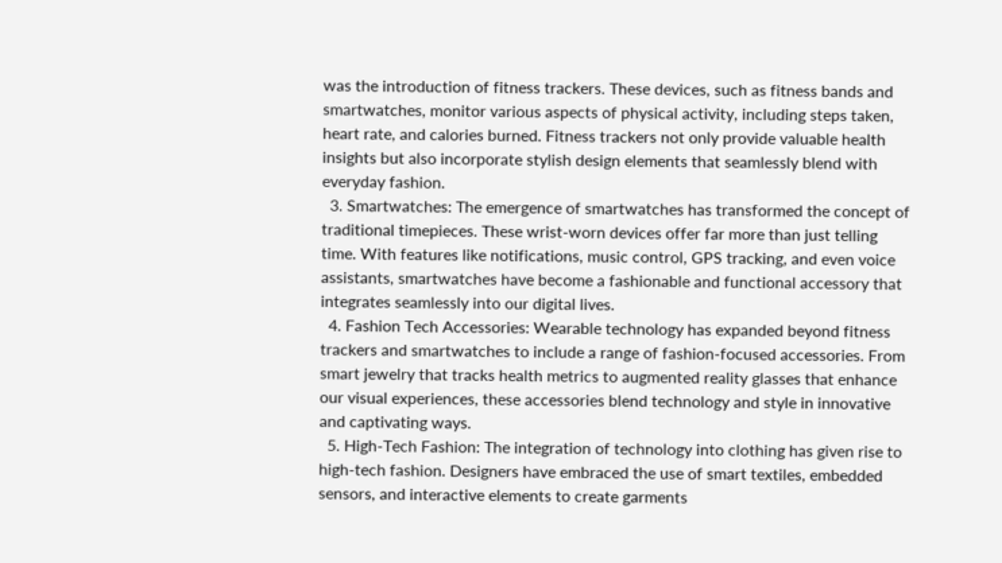was the introduction of fitness trackers. These devices, such as fitness bands and smartwatches, monitor various aspects of physical activity, including steps taken, heart rate, and calories burned. Fitness trackers not only provide valuable health insights but also incorporate stylish design elements that seamlessly blend with everyday fashion.
  3. Smartwatches: The emergence of smartwatches has transformed the concept of traditional timepieces. These wrist-worn devices offer far more than just telling time. With features like notifications, music control, GPS tracking, and even voice assistants, smartwatches have become a fashionable and functional accessory that integrates seamlessly into our digital lives.
  4. Fashion Tech Accessories: Wearable technology has expanded beyond fitness trackers and smartwatches to include a range of fashion-focused accessories. From smart jewelry that tracks health metrics to augmented reality glasses that enhance our visual experiences, these accessories blend technology and style in innovative and captivating ways.
  5. High-Tech Fashion: The integration of technology into clothing has given rise to high-tech fashion. Designers have embraced the use of smart textiles, embedded sensors, and interactive elements to create garments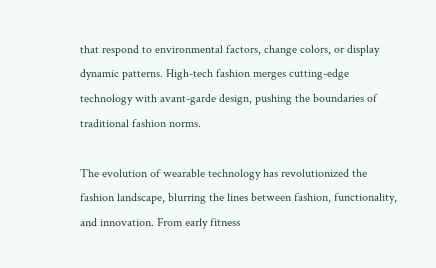that respond to environmental factors, change colors, or display dynamic patterns. High-tech fashion merges cutting-edge technology with avant-garde design, pushing the boundaries of traditional fashion norms.

The evolution of wearable technology has revolutionized the fashion landscape, blurring the lines between fashion, functionality, and innovation. From early fitness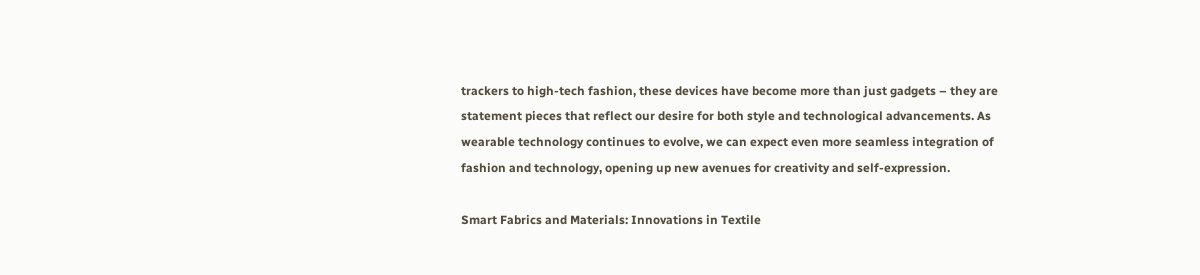trackers to high-tech fashion, these devices have become more than just gadgets – they are statement pieces that reflect our desire for both style and technological advancements. As wearable technology continues to evolve, we can expect even more seamless integration of fashion and technology, opening up new avenues for creativity and self-expression.

Smart Fabrics and Materials: Innovations in Textile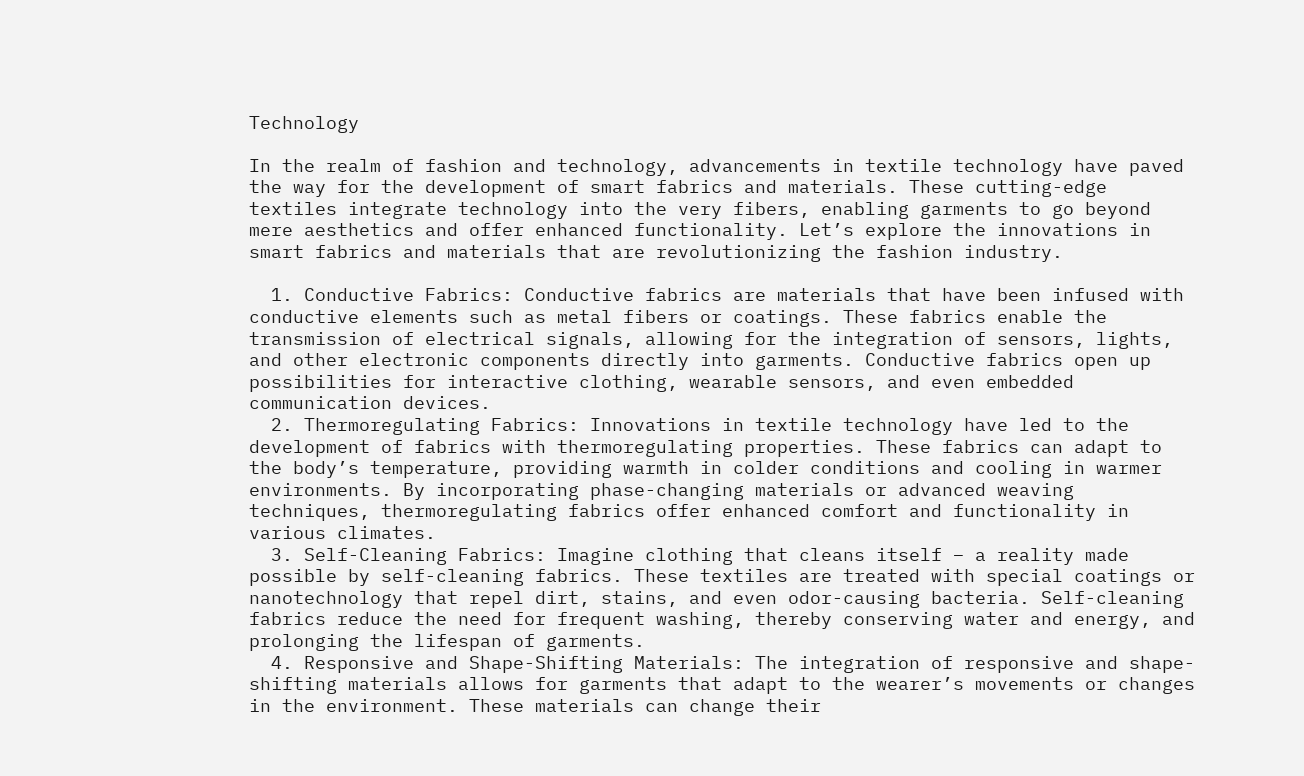Technology

In the realm of fashion and technology, advancements in textile technology have paved the way for the development of smart fabrics and materials. These cutting-edge textiles integrate technology into the very fibers, enabling garments to go beyond mere aesthetics and offer enhanced functionality. Let’s explore the innovations in smart fabrics and materials that are revolutionizing the fashion industry.

  1. Conductive Fabrics: Conductive fabrics are materials that have been infused with conductive elements such as metal fibers or coatings. These fabrics enable the transmission of electrical signals, allowing for the integration of sensors, lights, and other electronic components directly into garments. Conductive fabrics open up possibilities for interactive clothing, wearable sensors, and even embedded communication devices.
  2. Thermoregulating Fabrics: Innovations in textile technology have led to the development of fabrics with thermoregulating properties. These fabrics can adapt to the body’s temperature, providing warmth in colder conditions and cooling in warmer environments. By incorporating phase-changing materials or advanced weaving techniques, thermoregulating fabrics offer enhanced comfort and functionality in various climates.
  3. Self-Cleaning Fabrics: Imagine clothing that cleans itself – a reality made possible by self-cleaning fabrics. These textiles are treated with special coatings or nanotechnology that repel dirt, stains, and even odor-causing bacteria. Self-cleaning fabrics reduce the need for frequent washing, thereby conserving water and energy, and prolonging the lifespan of garments.
  4. Responsive and Shape-Shifting Materials: The integration of responsive and shape-shifting materials allows for garments that adapt to the wearer’s movements or changes in the environment. These materials can change their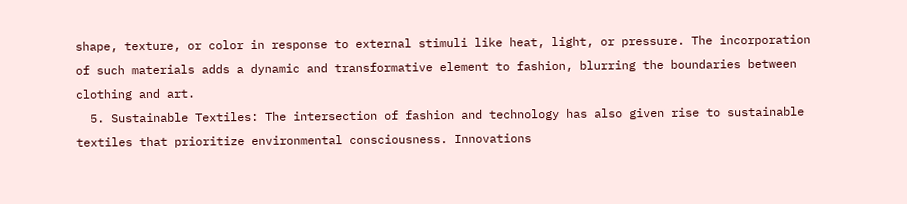shape, texture, or color in response to external stimuli like heat, light, or pressure. The incorporation of such materials adds a dynamic and transformative element to fashion, blurring the boundaries between clothing and art.
  5. Sustainable Textiles: The intersection of fashion and technology has also given rise to sustainable textiles that prioritize environmental consciousness. Innovations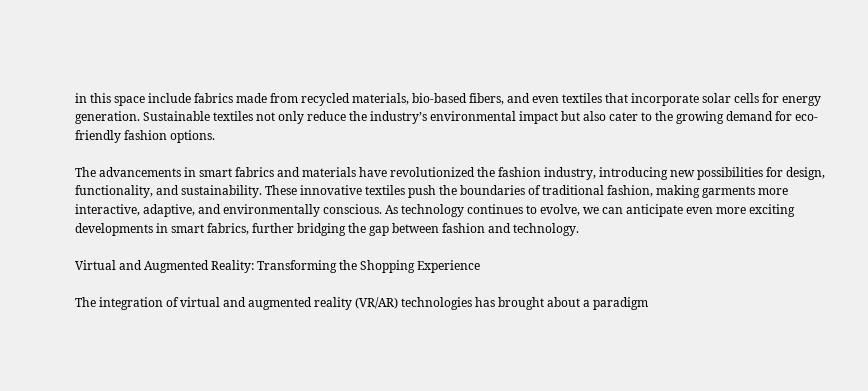in this space include fabrics made from recycled materials, bio-based fibers, and even textiles that incorporate solar cells for energy generation. Sustainable textiles not only reduce the industry’s environmental impact but also cater to the growing demand for eco-friendly fashion options.

The advancements in smart fabrics and materials have revolutionized the fashion industry, introducing new possibilities for design, functionality, and sustainability. These innovative textiles push the boundaries of traditional fashion, making garments more interactive, adaptive, and environmentally conscious. As technology continues to evolve, we can anticipate even more exciting developments in smart fabrics, further bridging the gap between fashion and technology.

Virtual and Augmented Reality: Transforming the Shopping Experience

The integration of virtual and augmented reality (VR/AR) technologies has brought about a paradigm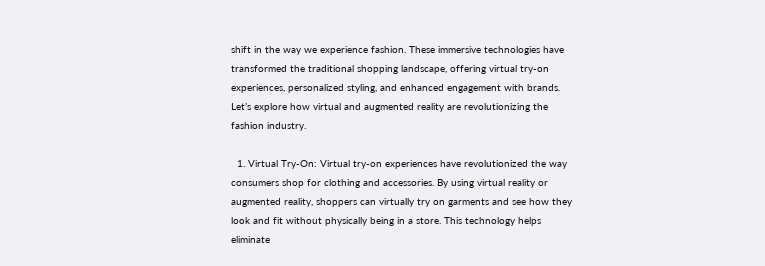shift in the way we experience fashion. These immersive technologies have transformed the traditional shopping landscape, offering virtual try-on experiences, personalized styling, and enhanced engagement with brands. Let’s explore how virtual and augmented reality are revolutionizing the fashion industry.

  1. Virtual Try-On: Virtual try-on experiences have revolutionized the way consumers shop for clothing and accessories. By using virtual reality or augmented reality, shoppers can virtually try on garments and see how they look and fit without physically being in a store. This technology helps eliminate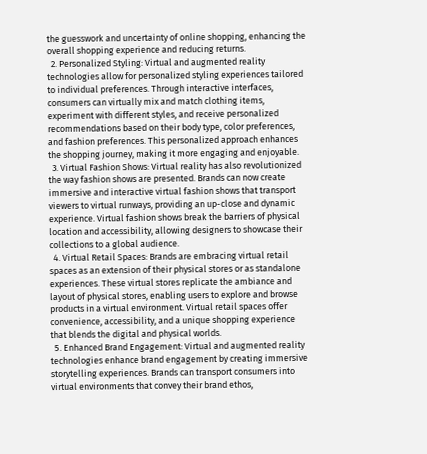the guesswork and uncertainty of online shopping, enhancing the overall shopping experience and reducing returns.
  2. Personalized Styling: Virtual and augmented reality technologies allow for personalized styling experiences tailored to individual preferences. Through interactive interfaces, consumers can virtually mix and match clothing items, experiment with different styles, and receive personalized recommendations based on their body type, color preferences, and fashion preferences. This personalized approach enhances the shopping journey, making it more engaging and enjoyable.
  3. Virtual Fashion Shows: Virtual reality has also revolutionized the way fashion shows are presented. Brands can now create immersive and interactive virtual fashion shows that transport viewers to virtual runways, providing an up-close and dynamic experience. Virtual fashion shows break the barriers of physical location and accessibility, allowing designers to showcase their collections to a global audience.
  4. Virtual Retail Spaces: Brands are embracing virtual retail spaces as an extension of their physical stores or as standalone experiences. These virtual stores replicate the ambiance and layout of physical stores, enabling users to explore and browse products in a virtual environment. Virtual retail spaces offer convenience, accessibility, and a unique shopping experience that blends the digital and physical worlds.
  5. Enhanced Brand Engagement: Virtual and augmented reality technologies enhance brand engagement by creating immersive storytelling experiences. Brands can transport consumers into virtual environments that convey their brand ethos,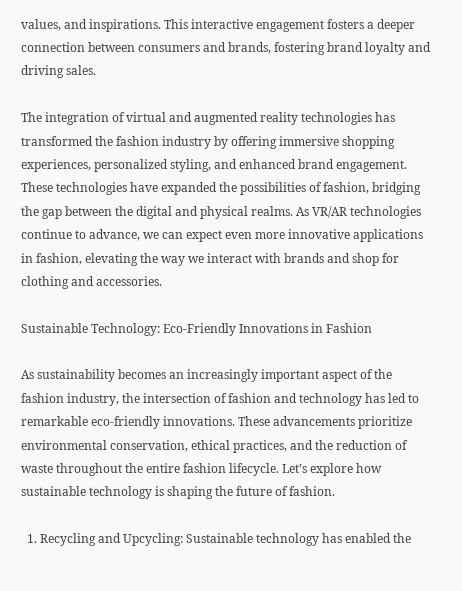values, and inspirations. This interactive engagement fosters a deeper connection between consumers and brands, fostering brand loyalty and driving sales.

The integration of virtual and augmented reality technologies has transformed the fashion industry by offering immersive shopping experiences, personalized styling, and enhanced brand engagement. These technologies have expanded the possibilities of fashion, bridging the gap between the digital and physical realms. As VR/AR technologies continue to advance, we can expect even more innovative applications in fashion, elevating the way we interact with brands and shop for clothing and accessories.

Sustainable Technology: Eco-Friendly Innovations in Fashion

As sustainability becomes an increasingly important aspect of the fashion industry, the intersection of fashion and technology has led to remarkable eco-friendly innovations. These advancements prioritize environmental conservation, ethical practices, and the reduction of waste throughout the entire fashion lifecycle. Let’s explore how sustainable technology is shaping the future of fashion.

  1. Recycling and Upcycling: Sustainable technology has enabled the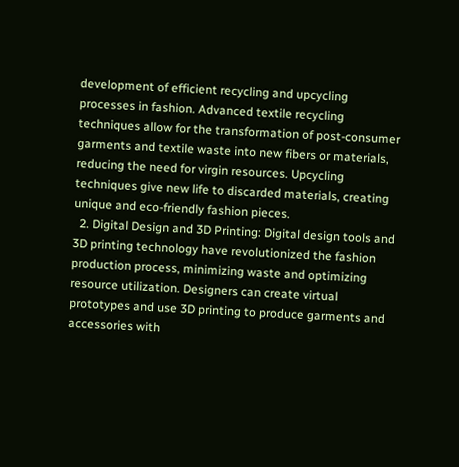development of efficient recycling and upcycling processes in fashion. Advanced textile recycling techniques allow for the transformation of post-consumer garments and textile waste into new fibers or materials, reducing the need for virgin resources. Upcycling techniques give new life to discarded materials, creating unique and eco-friendly fashion pieces.
  2. Digital Design and 3D Printing: Digital design tools and 3D printing technology have revolutionized the fashion production process, minimizing waste and optimizing resource utilization. Designers can create virtual prototypes and use 3D printing to produce garments and accessories with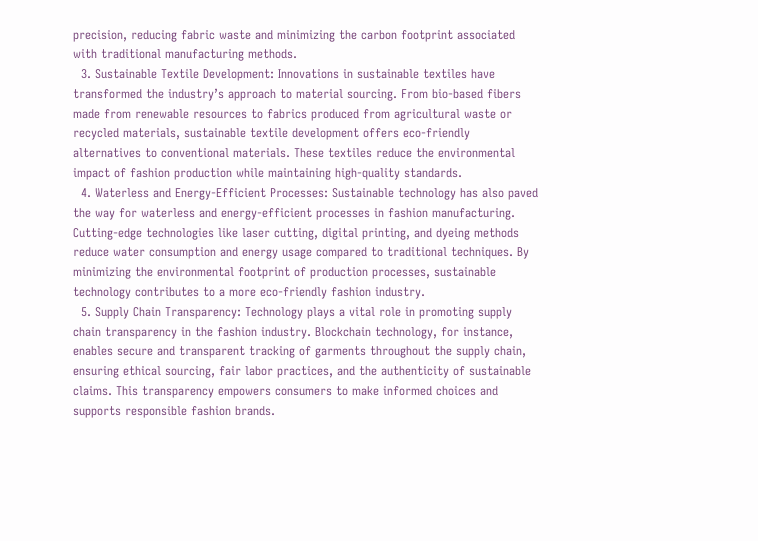precision, reducing fabric waste and minimizing the carbon footprint associated with traditional manufacturing methods.
  3. Sustainable Textile Development: Innovations in sustainable textiles have transformed the industry’s approach to material sourcing. From bio-based fibers made from renewable resources to fabrics produced from agricultural waste or recycled materials, sustainable textile development offers eco-friendly alternatives to conventional materials. These textiles reduce the environmental impact of fashion production while maintaining high-quality standards.
  4. Waterless and Energy-Efficient Processes: Sustainable technology has also paved the way for waterless and energy-efficient processes in fashion manufacturing. Cutting-edge technologies like laser cutting, digital printing, and dyeing methods reduce water consumption and energy usage compared to traditional techniques. By minimizing the environmental footprint of production processes, sustainable technology contributes to a more eco-friendly fashion industry.
  5. Supply Chain Transparency: Technology plays a vital role in promoting supply chain transparency in the fashion industry. Blockchain technology, for instance, enables secure and transparent tracking of garments throughout the supply chain, ensuring ethical sourcing, fair labor practices, and the authenticity of sustainable claims. This transparency empowers consumers to make informed choices and supports responsible fashion brands.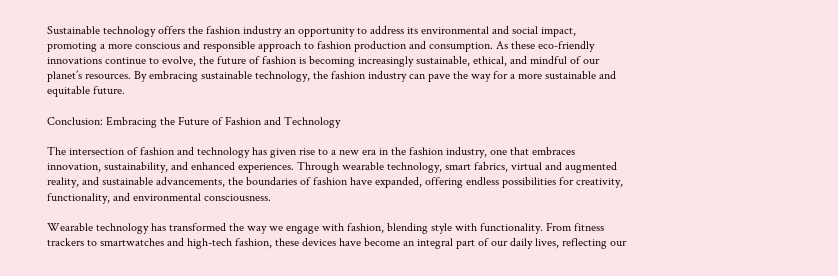Sustainable technology offers the fashion industry an opportunity to address its environmental and social impact, promoting a more conscious and responsible approach to fashion production and consumption. As these eco-friendly innovations continue to evolve, the future of fashion is becoming increasingly sustainable, ethical, and mindful of our planet’s resources. By embracing sustainable technology, the fashion industry can pave the way for a more sustainable and equitable future.

Conclusion: Embracing the Future of Fashion and Technology

The intersection of fashion and technology has given rise to a new era in the fashion industry, one that embraces innovation, sustainability, and enhanced experiences. Through wearable technology, smart fabrics, virtual and augmented reality, and sustainable advancements, the boundaries of fashion have expanded, offering endless possibilities for creativity, functionality, and environmental consciousness.

Wearable technology has transformed the way we engage with fashion, blending style with functionality. From fitness trackers to smartwatches and high-tech fashion, these devices have become an integral part of our daily lives, reflecting our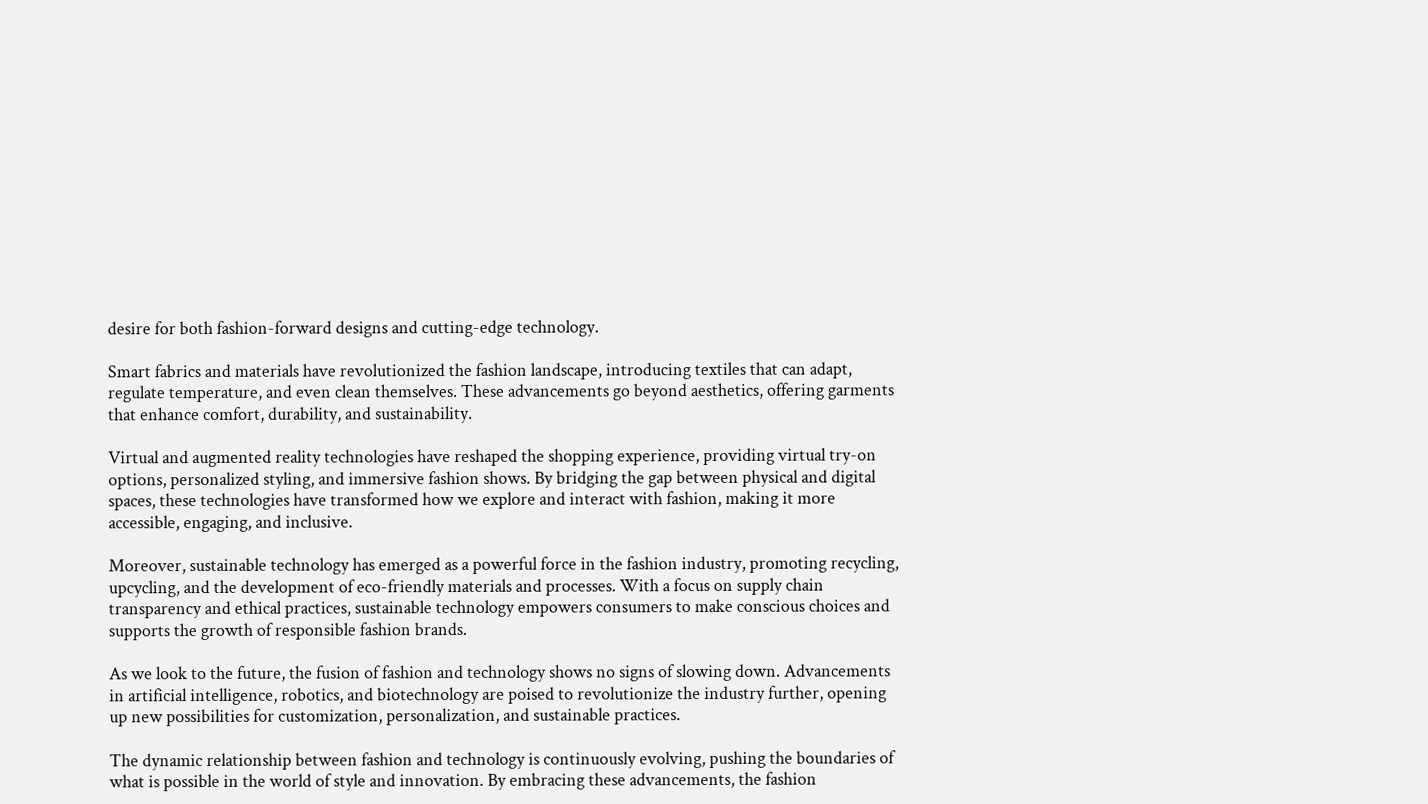desire for both fashion-forward designs and cutting-edge technology.

Smart fabrics and materials have revolutionized the fashion landscape, introducing textiles that can adapt, regulate temperature, and even clean themselves. These advancements go beyond aesthetics, offering garments that enhance comfort, durability, and sustainability.

Virtual and augmented reality technologies have reshaped the shopping experience, providing virtual try-on options, personalized styling, and immersive fashion shows. By bridging the gap between physical and digital spaces, these technologies have transformed how we explore and interact with fashion, making it more accessible, engaging, and inclusive.

Moreover, sustainable technology has emerged as a powerful force in the fashion industry, promoting recycling, upcycling, and the development of eco-friendly materials and processes. With a focus on supply chain transparency and ethical practices, sustainable technology empowers consumers to make conscious choices and supports the growth of responsible fashion brands.

As we look to the future, the fusion of fashion and technology shows no signs of slowing down. Advancements in artificial intelligence, robotics, and biotechnology are poised to revolutionize the industry further, opening up new possibilities for customization, personalization, and sustainable practices.

The dynamic relationship between fashion and technology is continuously evolving, pushing the boundaries of what is possible in the world of style and innovation. By embracing these advancements, the fashion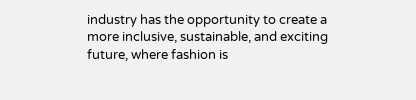industry has the opportunity to create a more inclusive, sustainable, and exciting future, where fashion is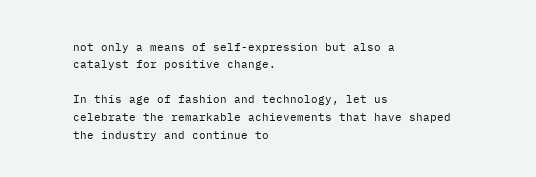not only a means of self-expression but also a catalyst for positive change.

In this age of fashion and technology, let us celebrate the remarkable achievements that have shaped the industry and continue to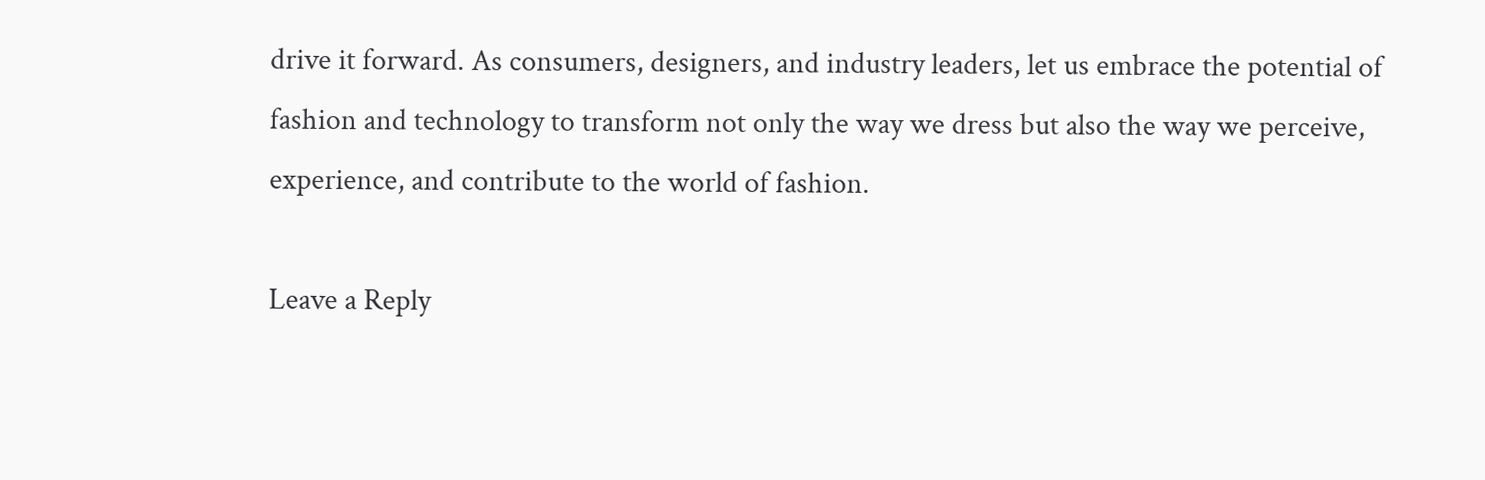drive it forward. As consumers, designers, and industry leaders, let us embrace the potential of fashion and technology to transform not only the way we dress but also the way we perceive, experience, and contribute to the world of fashion.

Leave a Reply